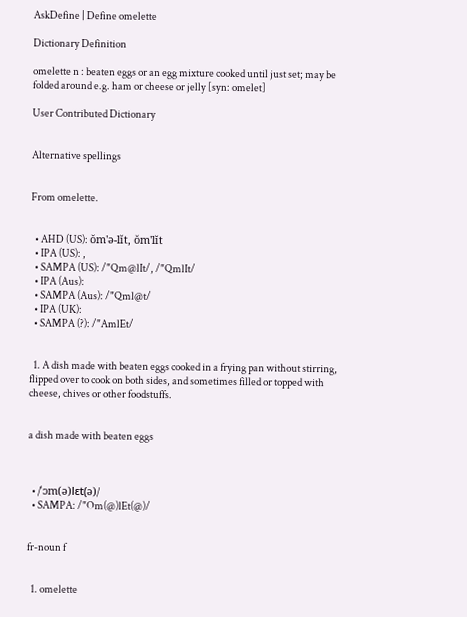AskDefine | Define omelette

Dictionary Definition

omelette n : beaten eggs or an egg mixture cooked until just set; may be folded around e.g. ham or cheese or jelly [syn: omelet]

User Contributed Dictionary


Alternative spellings


From omelette.


  • AHD (US): ŏm'ə-lĭt, ŏm'lĭt
  • IPA (US): ,
  • SAMPA (US): /"Qm@lIt/, /"QmlIt/
  • IPA (Aus):
  • SAMPA (Aus): /"Qml@t/
  • IPA (UK):
  • SAMPA (?): /"AmlEt/


  1. A dish made with beaten eggs cooked in a frying pan without stirring, flipped over to cook on both sides, and sometimes filled or topped with cheese, chives or other foodstuffs.


a dish made with beaten eggs



  • /ˈɔm(ə)lεt(ə)/
  • SAMPA: /"Om(@)lEt(@)/


fr-noun f


  1. omelette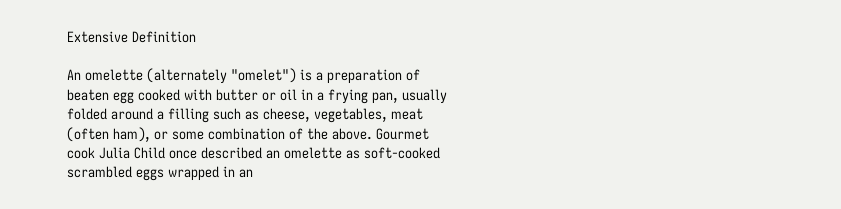Extensive Definition

An omelette (alternately "omelet") is a preparation of beaten egg cooked with butter or oil in a frying pan, usually folded around a filling such as cheese, vegetables, meat (often ham), or some combination of the above. Gourmet cook Julia Child once described an omelette as soft-cooked scrambled eggs wrapped in an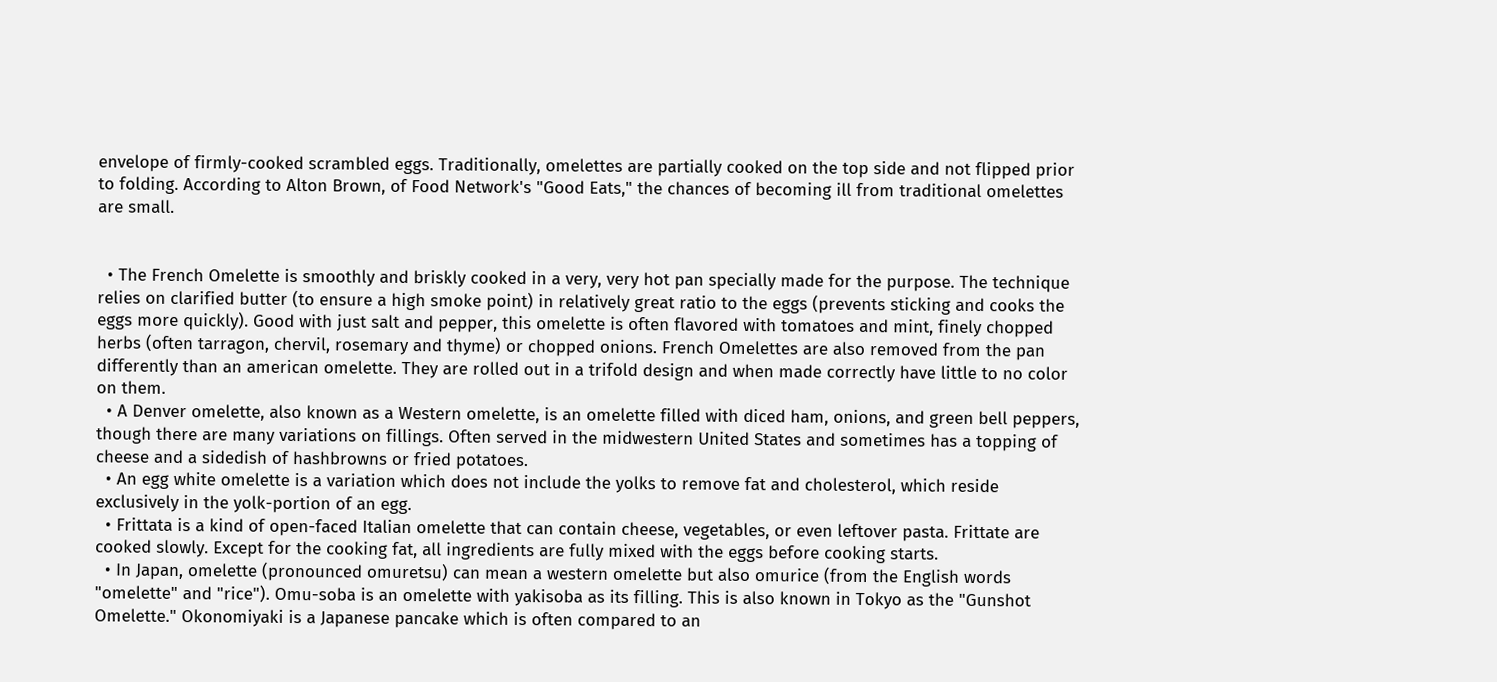envelope of firmly-cooked scrambled eggs. Traditionally, omelettes are partially cooked on the top side and not flipped prior to folding. According to Alton Brown, of Food Network's "Good Eats," the chances of becoming ill from traditional omelettes are small.


  • The French Omelette is smoothly and briskly cooked in a very, very hot pan specially made for the purpose. The technique relies on clarified butter (to ensure a high smoke point) in relatively great ratio to the eggs (prevents sticking and cooks the eggs more quickly). Good with just salt and pepper, this omelette is often flavored with tomatoes and mint, finely chopped herbs (often tarragon, chervil, rosemary and thyme) or chopped onions. French Omelettes are also removed from the pan differently than an american omelette. They are rolled out in a trifold design and when made correctly have little to no color on them.
  • A Denver omelette, also known as a Western omelette, is an omelette filled with diced ham, onions, and green bell peppers, though there are many variations on fillings. Often served in the midwestern United States and sometimes has a topping of cheese and a sidedish of hashbrowns or fried potatoes.
  • An egg white omelette is a variation which does not include the yolks to remove fat and cholesterol, which reside exclusively in the yolk-portion of an egg.
  • Frittata is a kind of open-faced Italian omelette that can contain cheese, vegetables, or even leftover pasta. Frittate are cooked slowly. Except for the cooking fat, all ingredients are fully mixed with the eggs before cooking starts.
  • In Japan, omelette (pronounced omuretsu) can mean a western omelette but also omurice (from the English words "omelette" and "rice"). Omu-soba is an omelette with yakisoba as its filling. This is also known in Tokyo as the "Gunshot Omelette." Okonomiyaki is a Japanese pancake which is often compared to an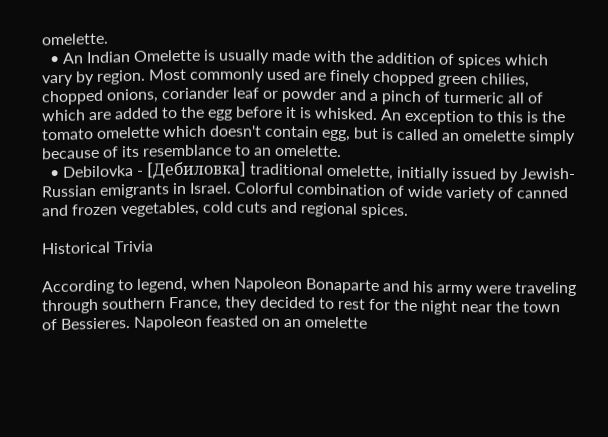omelette.
  • An Indian Omelette is usually made with the addition of spices which vary by region. Most commonly used are finely chopped green chilies, chopped onions, coriander leaf or powder and a pinch of turmeric all of which are added to the egg before it is whisked. An exception to this is the tomato omelette which doesn't contain egg, but is called an omelette simply because of its resemblance to an omelette.
  • Debilovka - [Дебиловка] traditional omelette, initially issued by Jewish-Russian emigrants in Israel. Colorful combination of wide variety of canned and frozen vegetables, cold cuts and regional spices.

Historical Trivia

According to legend, when Napoleon Bonaparte and his army were traveling through southern France, they decided to rest for the night near the town of Bessieres. Napoleon feasted on an omelette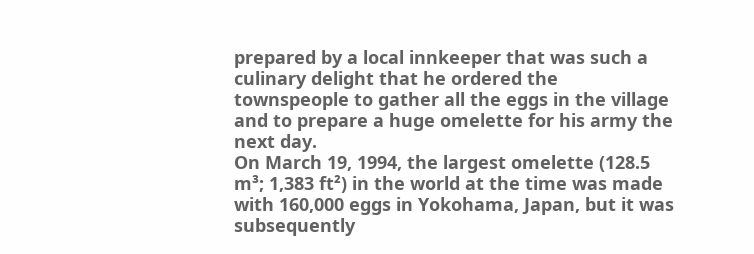prepared by a local innkeeper that was such a culinary delight that he ordered the townspeople to gather all the eggs in the village and to prepare a huge omelette for his army the next day.
On March 19, 1994, the largest omelette (128.5 m³; 1,383 ft²) in the world at the time was made with 160,000 eggs in Yokohama, Japan, but it was subsequently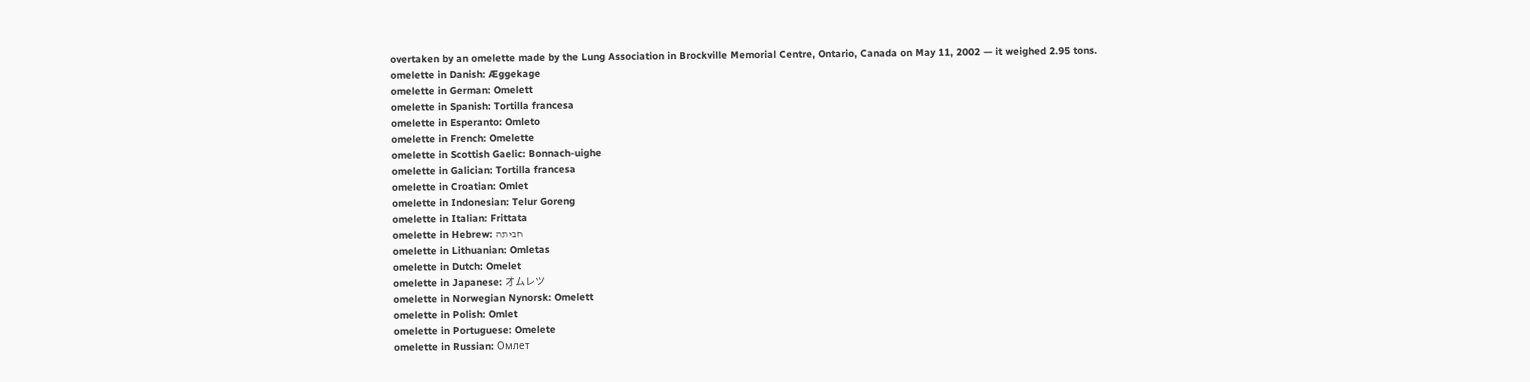overtaken by an omelette made by the Lung Association in Brockville Memorial Centre, Ontario, Canada on May 11, 2002 — it weighed 2.95 tons.
omelette in Danish: Æggekage
omelette in German: Omelett
omelette in Spanish: Tortilla francesa
omelette in Esperanto: Omleto
omelette in French: Omelette
omelette in Scottish Gaelic: Bonnach-uighe
omelette in Galician: Tortilla francesa
omelette in Croatian: Omlet
omelette in Indonesian: Telur Goreng
omelette in Italian: Frittata
omelette in Hebrew: חביתה
omelette in Lithuanian: Omletas
omelette in Dutch: Omelet
omelette in Japanese: オムレツ
omelette in Norwegian Nynorsk: Omelett
omelette in Polish: Omlet
omelette in Portuguese: Omelete
omelette in Russian: Омлет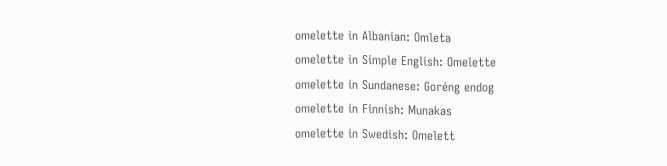omelette in Albanian: Omleta
omelette in Simple English: Omelette
omelette in Sundanese: Goréng endog
omelette in Finnish: Munakas
omelette in Swedish: Omelett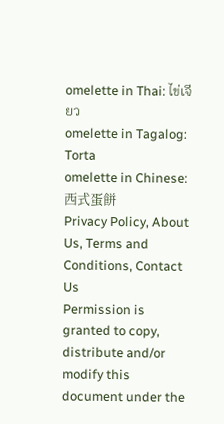omelette in Thai: ไข่เจียว
omelette in Tagalog: Torta
omelette in Chinese: 西式蛋餅
Privacy Policy, About Us, Terms and Conditions, Contact Us
Permission is granted to copy, distribute and/or modify this document under the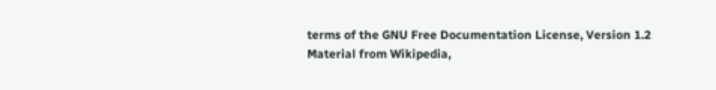terms of the GNU Free Documentation License, Version 1.2
Material from Wikipedia,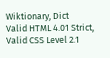Wiktionary, Dict
Valid HTML 4.01 Strict, Valid CSS Level 2.1